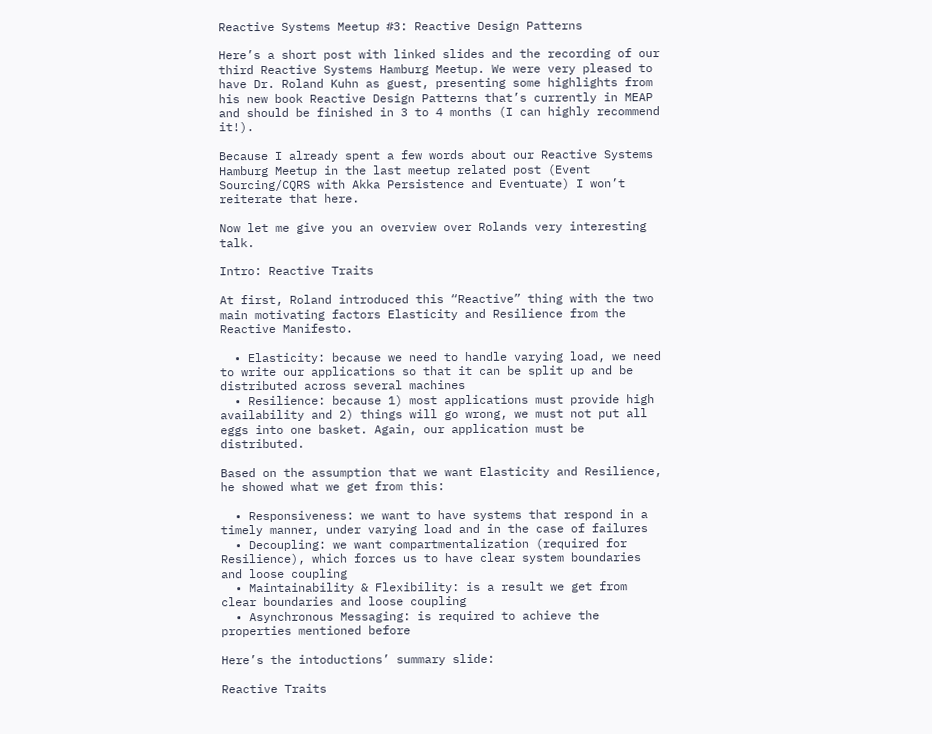Reactive Systems Meetup #3: Reactive Design Patterns

Here’s a short post with linked slides and the recording of our third Reactive Systems Hamburg Meetup. We were very pleased to have Dr. Roland Kuhn as guest, presenting some highlights from his new book Reactive Design Patterns that’s currently in MEAP and should be finished in 3 to 4 months (I can highly recommend it!).

Because I already spent a few words about our Reactive Systems Hamburg Meetup in the last meetup related post (Event Sourcing/CQRS with Akka Persistence and Eventuate) I won’t reiterate that here.

Now let me give you an overview over Rolands very interesting talk.

Intro: Reactive Traits

At first, Roland introduced this “Reactive” thing with the two main motivating factors Elasticity and Resilience from the Reactive Manifesto.

  • Elasticity: because we need to handle varying load, we need to write our applications so that it can be split up and be distributed across several machines
  • Resilience: because 1) most applications must provide high availability and 2) things will go wrong, we must not put all eggs into one basket. Again, our application must be distributed.

Based on the assumption that we want Elasticity and Resilience, he showed what we get from this:

  • Responsiveness: we want to have systems that respond in a timely manner, under varying load and in the case of failures
  • Decoupling: we want compartmentalization (required for Resilience), which forces us to have clear system boundaries and loose coupling
  • Maintainability & Flexibility: is a result we get from clear boundaries and loose coupling
  • Asynchronous Messaging: is required to achieve the properties mentioned before

Here’s the intoductions’ summary slide:

Reactive Traits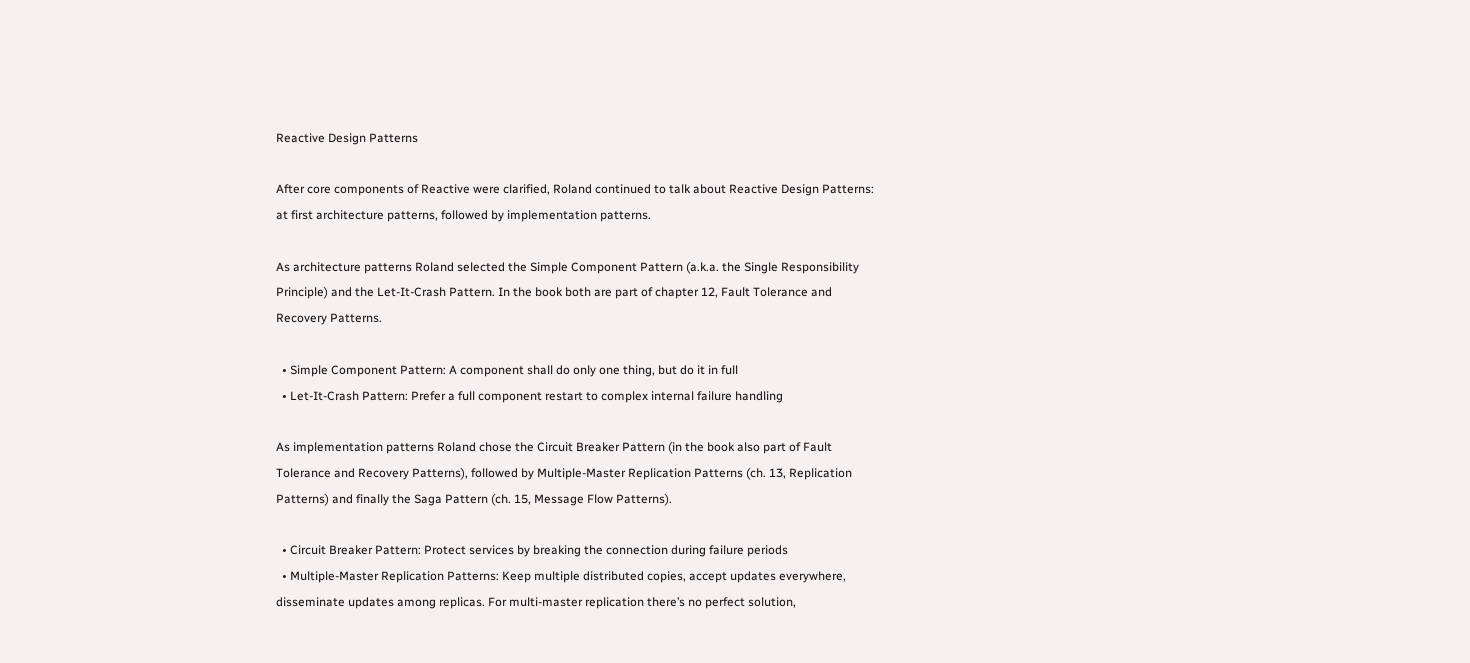Reactive Design Patterns

After core components of Reactive were clarified, Roland continued to talk about Reactive Design Patterns: at first architecture patterns, followed by implementation patterns.

As architecture patterns Roland selected the Simple Component Pattern (a.k.a. the Single Responsibility Principle) and the Let-It-Crash Pattern. In the book both are part of chapter 12, Fault Tolerance and Recovery Patterns.

  • Simple Component Pattern: A component shall do only one thing, but do it in full
  • Let-It-Crash Pattern: Prefer a full component restart to complex internal failure handling

As implementation patterns Roland chose the Circuit Breaker Pattern (in the book also part of Fault Tolerance and Recovery Patterns), followed by Multiple-Master Replication Patterns (ch. 13, Replication Patterns) and finally the Saga Pattern (ch. 15, Message Flow Patterns).

  • Circuit Breaker Pattern: Protect services by breaking the connection during failure periods
  • Multiple-Master Replication Patterns: Keep multiple distributed copies, accept updates everywhere, disseminate updates among replicas. For multi-master replication there’s no perfect solution,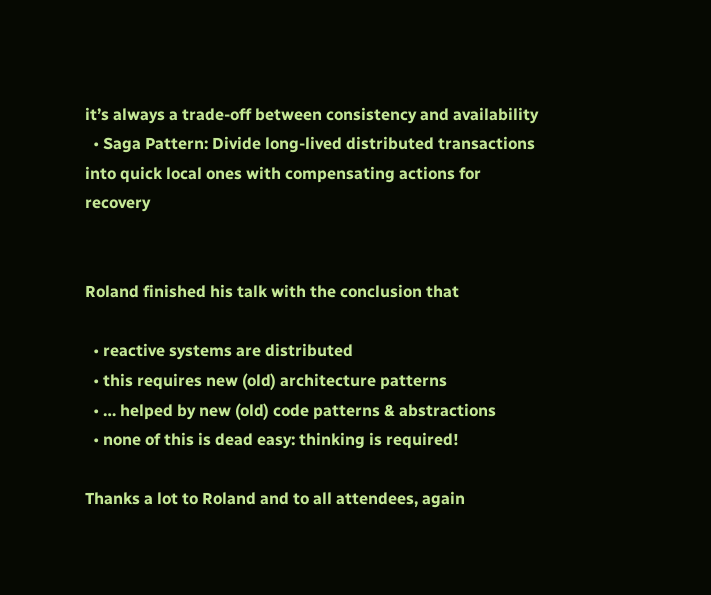it’s always a trade-off between consistency and availability
  • Saga Pattern: Divide long-lived distributed transactions into quick local ones with compensating actions for recovery


Roland finished his talk with the conclusion that

  • reactive systems are distributed
  • this requires new (old) architecture patterns
  • … helped by new (old) code patterns & abstractions
  • none of this is dead easy: thinking is required!

Thanks a lot to Roland and to all attendees, again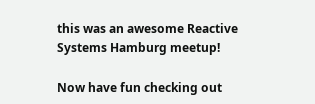this was an awesome Reactive Systems Hamburg meetup!

Now have fun checking out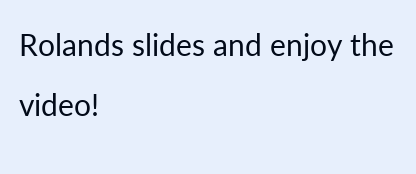Rolands slides and enjoy the video!